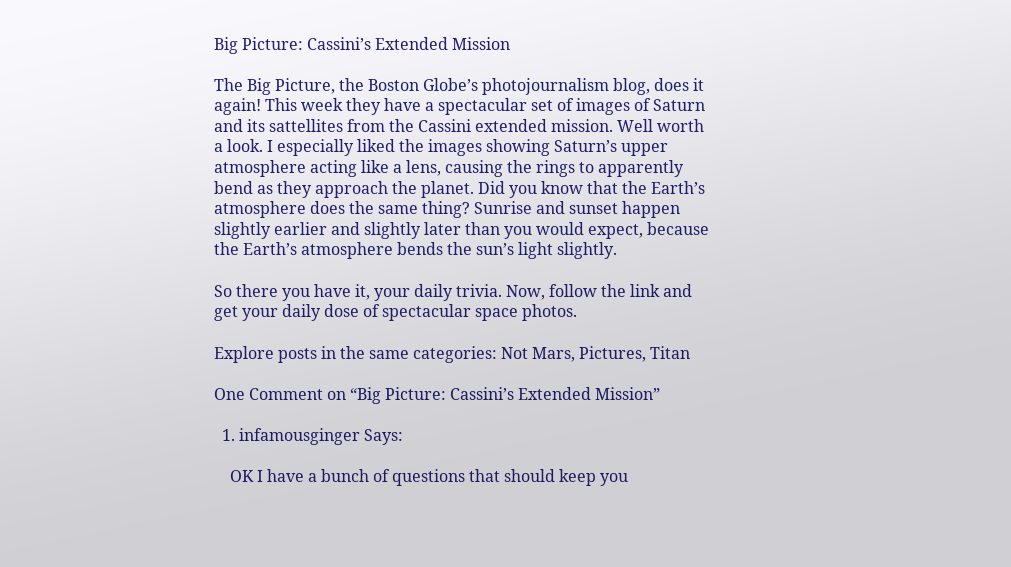Big Picture: Cassini’s Extended Mission

The Big Picture, the Boston Globe’s photojournalism blog, does it again! This week they have a spectacular set of images of Saturn and its sattellites from the Cassini extended mission. Well worth a look. I especially liked the images showing Saturn’s upper atmosphere acting like a lens, causing the rings to apparently bend as they approach the planet. Did you know that the Earth’s atmosphere does the same thing? Sunrise and sunset happen slightly earlier and slightly later than you would expect, because the Earth’s atmosphere bends the sun’s light slightly.

So there you have it, your daily trivia. Now, follow the link and get your daily dose of spectacular space photos.

Explore posts in the same categories: Not Mars, Pictures, Titan

One Comment on “Big Picture: Cassini’s Extended Mission”

  1. infamousginger Says:

    OK I have a bunch of questions that should keep you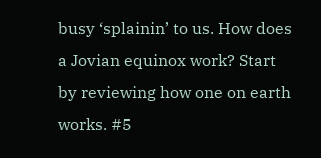busy ‘splainin’ to us. How does a Jovian equinox work? Start by reviewing how one on earth works. #5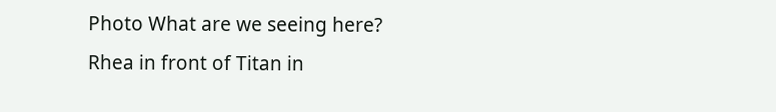Photo What are we seeing here? Rhea in front of Titan in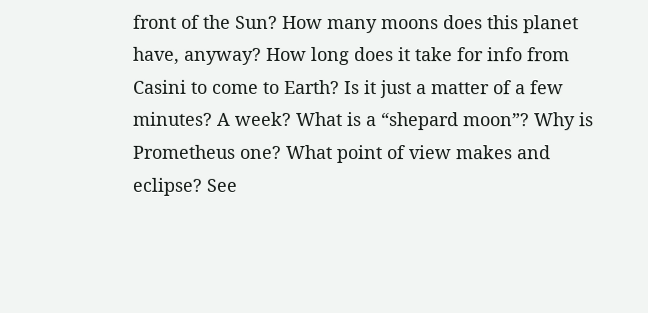front of the Sun? How many moons does this planet have, anyway? How long does it take for info from Casini to come to Earth? Is it just a matter of a few minutes? A week? What is a “shepard moon”? Why is Prometheus one? What point of view makes and eclipse? See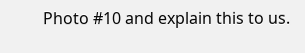Photo #10 and explain this to us.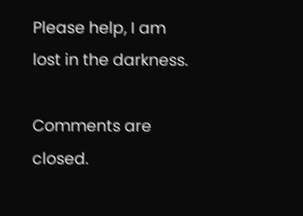Please help, I am lost in the darkness.

Comments are closed.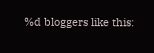%d bloggers like this: